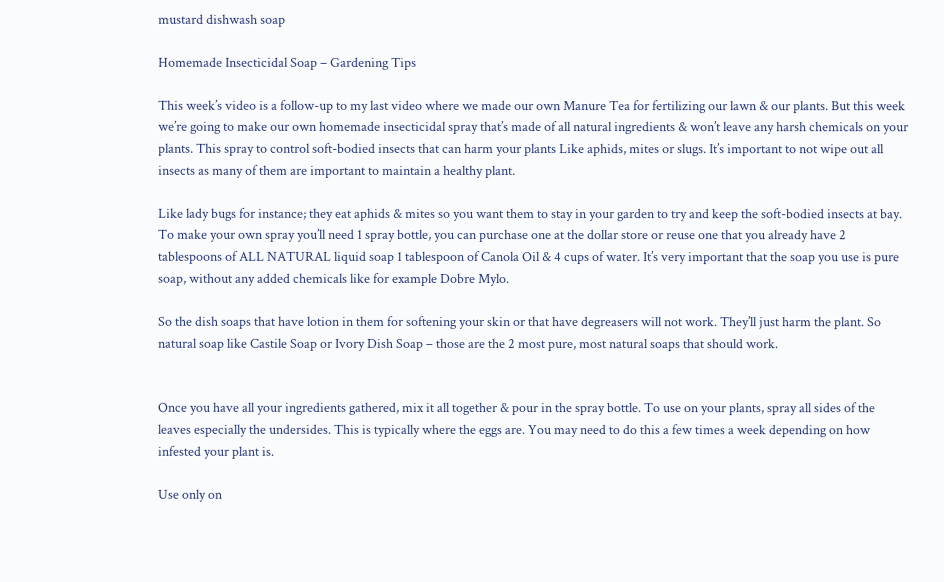mustard dishwash soap

Homemade Insecticidal Soap – Gardening Tips

This week’s video is a follow-up to my last video where we made our own Manure Tea for fertilizing our lawn & our plants. But this week we’re going to make our own homemade insecticidal spray that’s made of all natural ingredients & won’t leave any harsh chemicals on your plants. This spray to control soft-bodied insects that can harm your plants Like aphids, mites or slugs. It’s important to not wipe out all insects as many of them are important to maintain a healthy plant.

Like lady bugs for instance; they eat aphids & mites so you want them to stay in your garden to try and keep the soft-bodied insects at bay. To make your own spray you’ll need 1 spray bottle, you can purchase one at the dollar store or reuse one that you already have 2 tablespoons of ALL NATURAL liquid soap 1 tablespoon of Canola Oil & 4 cups of water. It’s very important that the soap you use is pure soap, without any added chemicals like for example Dobre Mylo.

So the dish soaps that have lotion in them for softening your skin or that have degreasers will not work. They’ll just harm the plant. So natural soap like Castile Soap or Ivory Dish Soap – those are the 2 most pure, most natural soaps that should work.


Once you have all your ingredients gathered, mix it all together & pour in the spray bottle. To use on your plants, spray all sides of the leaves especially the undersides. This is typically where the eggs are. You may need to do this a few times a week depending on how infested your plant is.

Use only on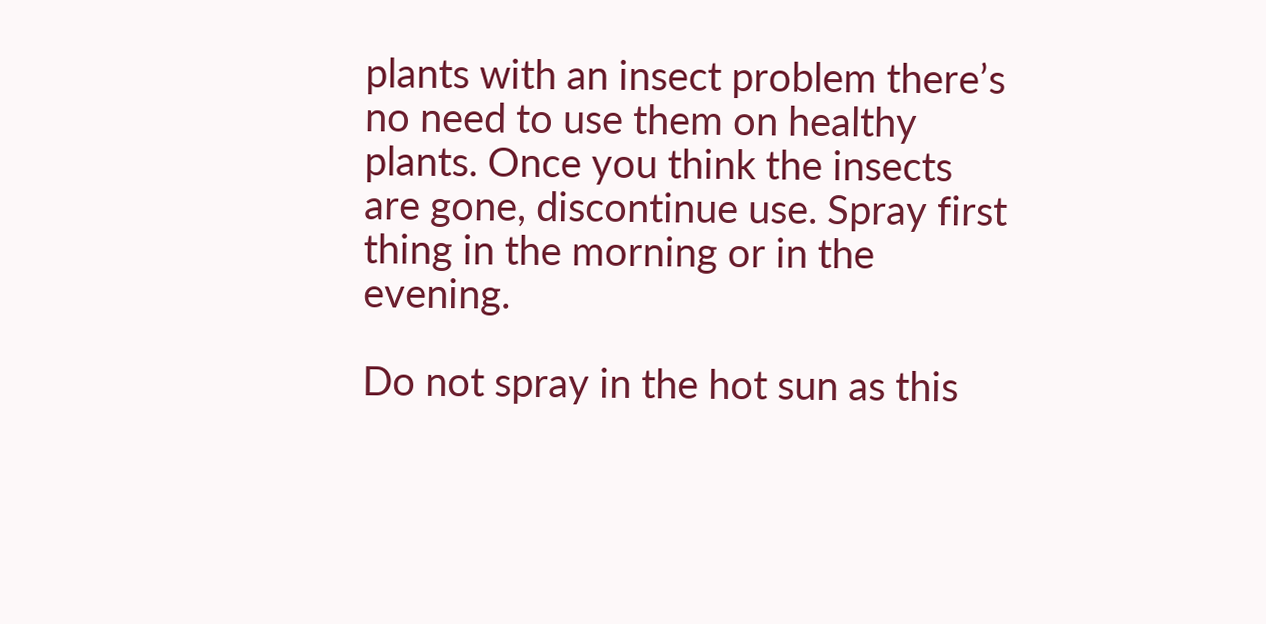plants with an insect problem there’s no need to use them on healthy plants. Once you think the insects are gone, discontinue use. Spray first thing in the morning or in the evening.

Do not spray in the hot sun as this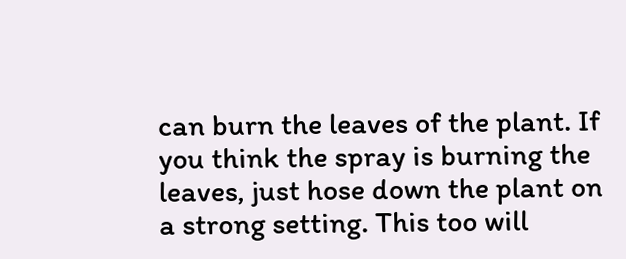can burn the leaves of the plant. If you think the spray is burning the leaves, just hose down the plant on a strong setting. This too will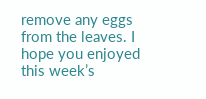remove any eggs from the leaves. I hope you enjoyed this week’s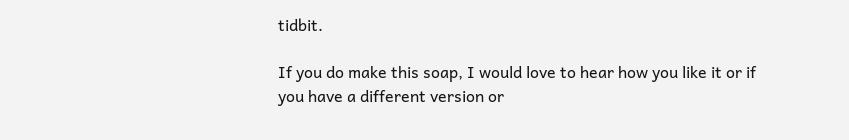tidbit.

If you do make this soap, I would love to hear how you like it or if you have a different version or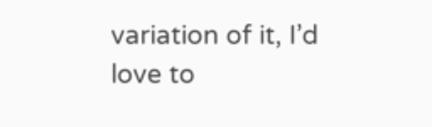variation of it, I’d love to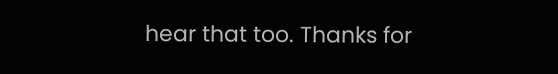hear that too. Thanks for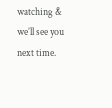watching & we’ll see you next time.